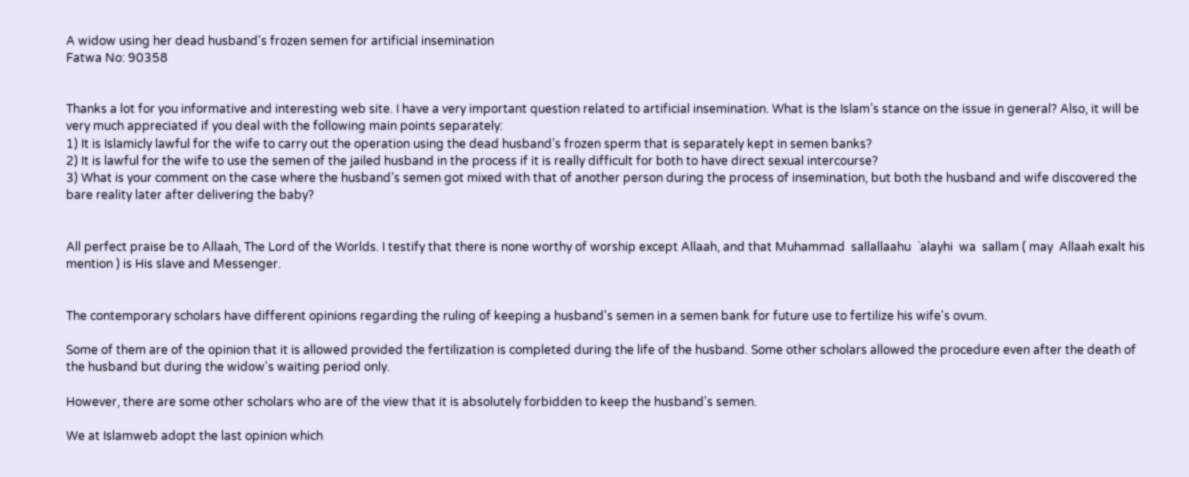A widow using her dead husband's frozen semen for artificial insemination
Fatwa No: 90358


Thanks a lot for you informative and interesting web site. I have a very important question related to artificial insemination. What is the Islam’s stance on the issue in general? Also, it will be very much appreciated if you deal with the following main points separately:
1) It is Islamicly lawful for the wife to carry out the operation using the dead husband’s frozen sperm that is separately kept in semen banks?
2) It is lawful for the wife to use the semen of the jailed husband in the process if it is really difficult for both to have direct sexual intercourse?
3) What is your comment on the case where the husband’s semen got mixed with that of another person during the process of insemination, but both the husband and wife discovered the bare reality later after delivering the baby?


All perfect praise be to Allaah, The Lord of the Worlds. I testify that there is none worthy of worship except Allaah, and that Muhammad  sallallaahu  `alayhi  wa  sallam ( may  Allaah exalt his mention ) is His slave and Messenger.


The contemporary scholars have different opinions regarding the ruling of keeping a husband's semen in a semen bank for future use to fertilize his wife's ovum.

Some of them are of the opinion that it is allowed provided the fertilization is completed during the life of the husband. Some other scholars allowed the procedure even after the death of the husband but during the widow's waiting period only.

However, there are some other scholars who are of the view that it is absolutely forbidden to keep the husband's semen.

We at Islamweb adopt the last opinion which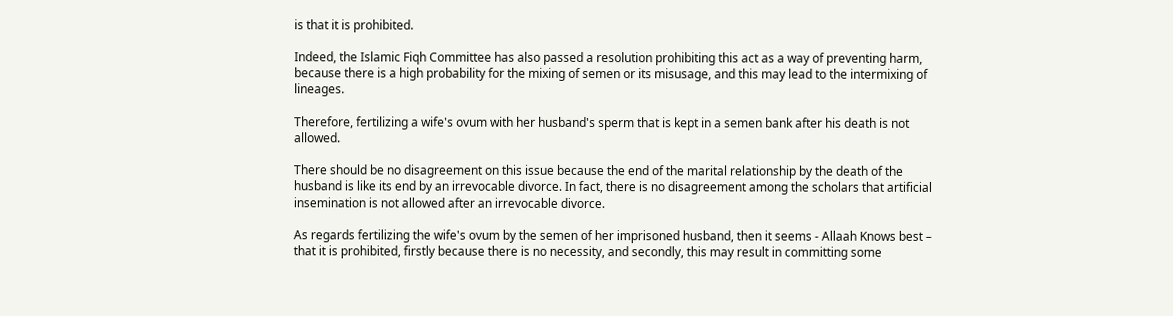is that it is prohibited.

Indeed, the Islamic Fiqh Committee has also passed a resolution prohibiting this act as a way of preventing harm, because there is a high probability for the mixing of semen or its misusage, and this may lead to the intermixing of lineages.

Therefore, fertilizing a wife's ovum with her husband's sperm that is kept in a semen bank after his death is not allowed.

There should be no disagreement on this issue because the end of the marital relationship by the death of the husband is like its end by an irrevocable divorce. In fact, there is no disagreement among the scholars that artificial insemination is not allowed after an irrevocable divorce.

As regards fertilizing the wife's ovum by the semen of her imprisoned husband, then it seems - Allaah Knows best – that it is prohibited, firstly because there is no necessity, and secondly, this may result in committing some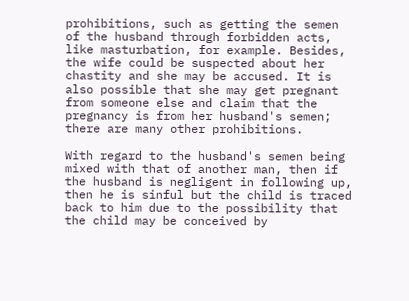prohibitions, such as getting the semen of the husband through forbidden acts, like masturbation, for example. Besides, the wife could be suspected about her chastity and she may be accused. It is also possible that she may get pregnant from someone else and claim that the pregnancy is from her husband's semen; there are many other prohibitions.

With regard to the husband's semen being mixed with that of another man, then if the husband is negligent in following up, then he is sinful but the child is traced back to him due to the possibility that the child may be conceived by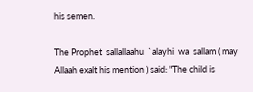his semen.

The Prophet  sallallaahu  `alayhi  wa  sallam ( may  Allaah exalt his mention ) said: "The child is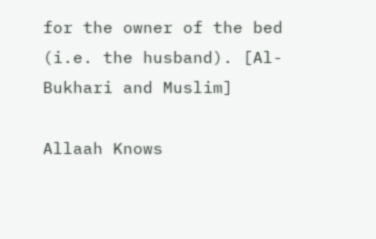for the owner of the bed (i.e. the husband). [Al-Bukhari and Muslim]

Allaah Knows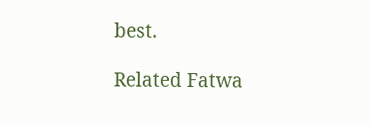best.

Related Fatwa